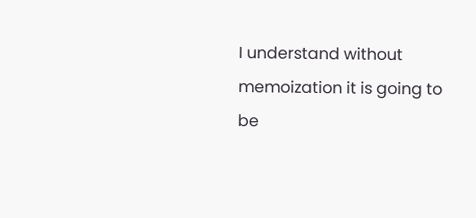I understand without memoization it is going to be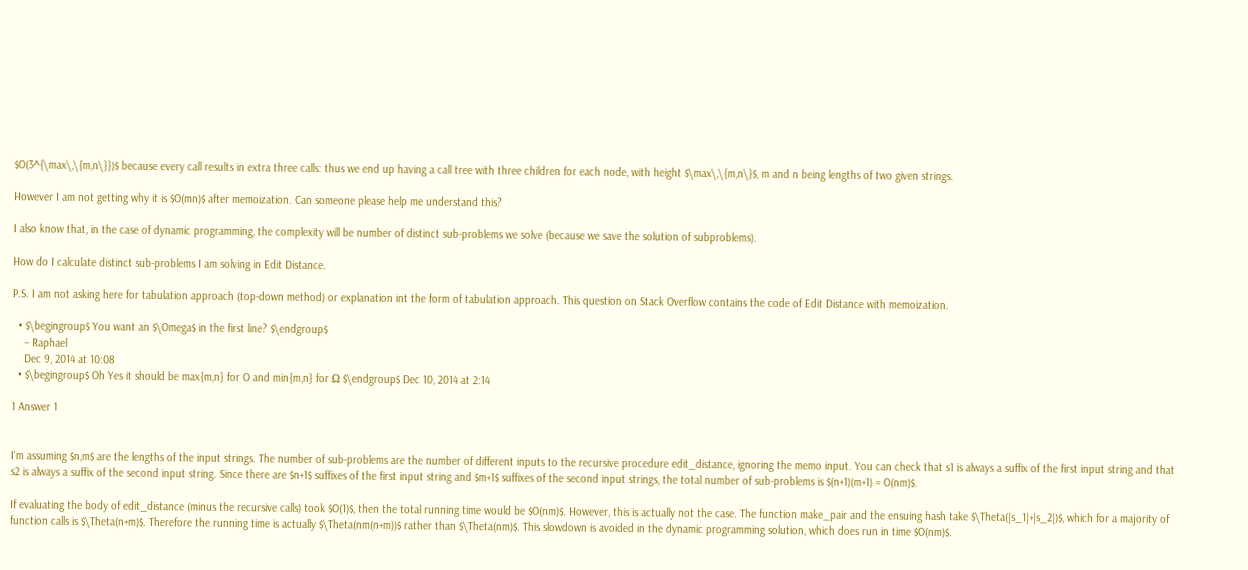$O(3^{\max\,\{m,n\}})$ because every call results in extra three calls: thus we end up having a call tree with three children for each node, with height $\max\,\{m,n\}$, m and n being lengths of two given strings.

However I am not getting why it is $O(mn)$ after memoization. Can someone please help me understand this?

I also know that, in the case of dynamic programming, the complexity will be number of distinct sub-problems we solve (because we save the solution of subproblems).

How do I calculate distinct sub-problems I am solving in Edit Distance.

P.S. I am not asking here for tabulation approach (top-down method) or explanation int the form of tabulation approach. This question on Stack Overflow contains the code of Edit Distance with memoization.

  • $\begingroup$ You want an $\Omega$ in the first line? $\endgroup$
    – Raphael
    Dec 9, 2014 at 10:08
  • $\begingroup$ Oh Yes it should be max{m,n} for O and min{m,n} for Ω $\endgroup$ Dec 10, 2014 at 2:14

1 Answer 1


I'm assuming $n,m$ are the lengths of the input strings. The number of sub-problems are the number of different inputs to the recursive procedure edit_distance, ignoring the memo input. You can check that s1 is always a suffix of the first input string and that s2 is always a suffix of the second input string. Since there are $n+1$ suffixes of the first input string and $m+1$ suffixes of the second input strings, the total number of sub-problems is $(n+1)(m+1) = O(nm)$.

If evaluating the body of edit_distance (minus the recursive calls) took $O(1)$, then the total running time would be $O(nm)$. However, this is actually not the case. The function make_pair and the ensuing hash take $\Theta(|s_1|+|s_2|)$, which for a majority of function calls is $\Theta(n+m)$. Therefore the running time is actually $\Theta(nm(n+m))$ rather than $\Theta(nm)$. This slowdown is avoided in the dynamic programming solution, which does run in time $O(nm)$.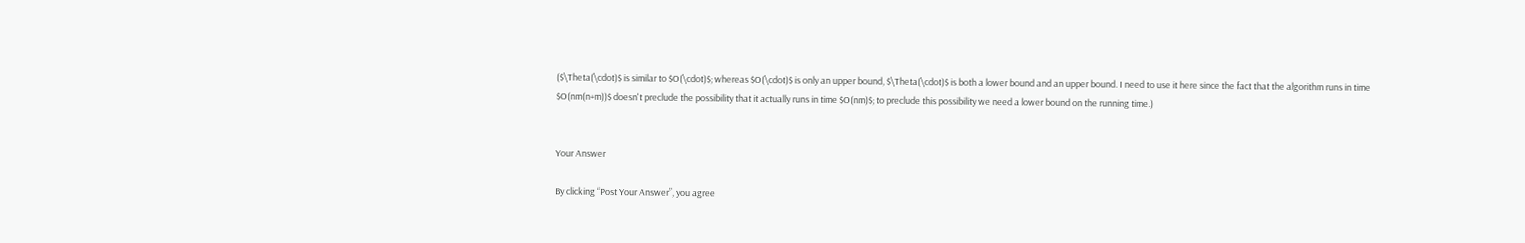($\Theta(\cdot)$ is similar to $O(\cdot)$; whereas $O(\cdot)$ is only an upper bound, $\Theta(\cdot)$ is both a lower bound and an upper bound. I need to use it here since the fact that the algorithm runs in time $O(nm(n+m))$ doesn't preclude the possibility that it actually runs in time $O(nm)$; to preclude this possibility we need a lower bound on the running time.)


Your Answer

By clicking “Post Your Answer”, you agree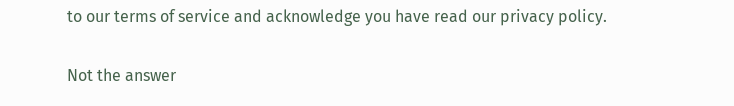to our terms of service and acknowledge you have read our privacy policy.

Not the answer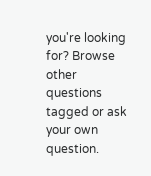you're looking for? Browse other questions tagged or ask your own question.